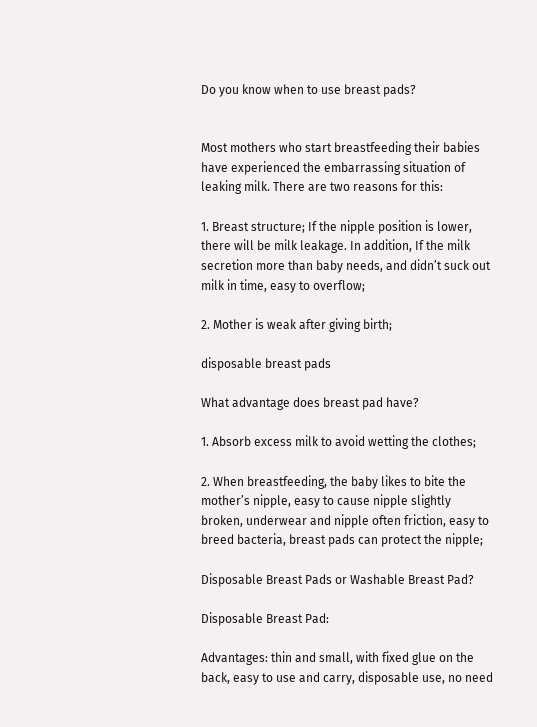Do you know when to use breast pads?


Most mothers who start breastfeeding their babies have experienced the embarrassing situation of leaking milk. There are two reasons for this:

1. Breast structure; If the nipple position is lower, there will be milk leakage. In addition, If the milk secretion more than baby needs, and didn’t suck out milk in time, easy to overflow;

2. Mother is weak after giving birth;

disposable breast pads

What advantage does breast pad have?

1. Absorb excess milk to avoid wetting the clothes;

2. When breastfeeding, the baby likes to bite the mother’s nipple, easy to cause nipple slightly broken, underwear and nipple often friction, easy to breed bacteria, breast pads can protect the nipple;

Disposable Breast Pads or Washable Breast Pad?

Disposable Breast Pad:

Advantages: thin and small, with fixed glue on the back, easy to use and carry, disposable use, no need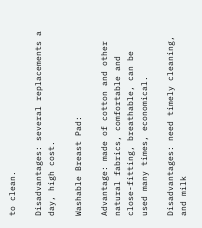to clean.

Disadvantages: several replacements a day, high cost.

Washable Breast Pad:

Advantage: made of cotton and other natural fabrics, comfortable and close-fitting, breathable, can be used many times, economical.

Disadvantages: need timely cleaning, and milk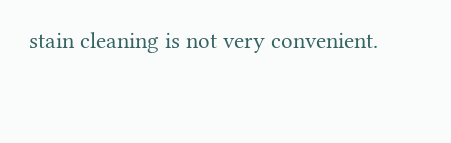stain cleaning is not very convenient.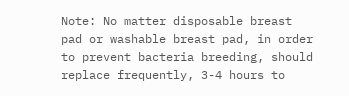Note: No matter disposable breast pad or washable breast pad, in order to prevent bacteria breeding, should replace frequently, 3-4 hours to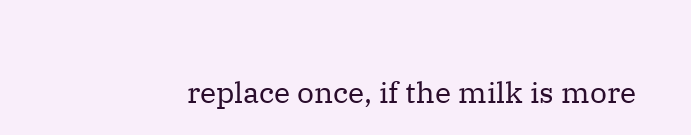replace once, if the milk is more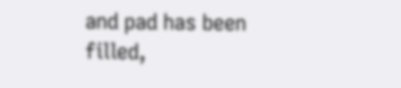and pad has been filled,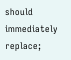should immediately replace;